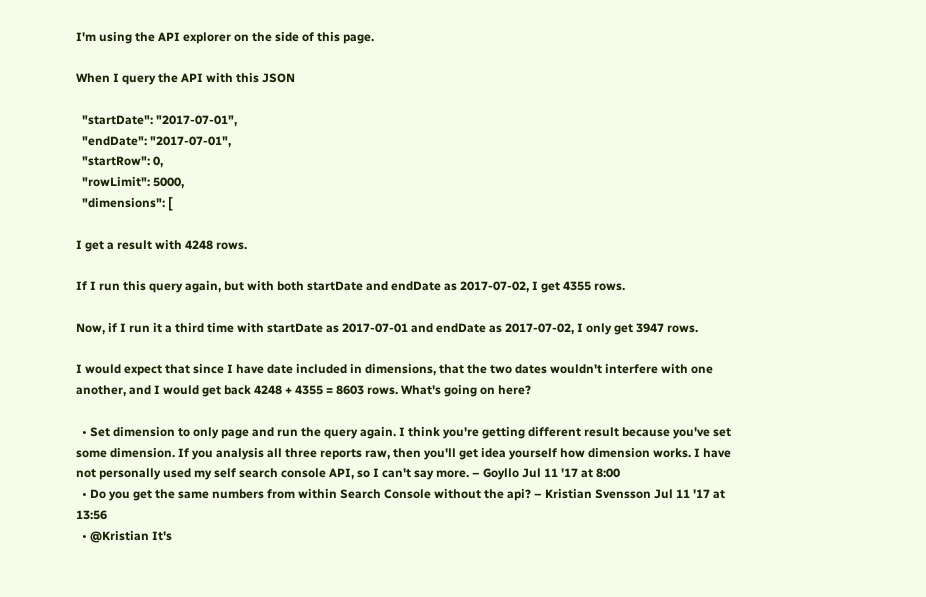I'm using the API explorer on the side of this page.

When I query the API with this JSON

  "startDate": "2017-07-01",
  "endDate": "2017-07-01",
  "startRow": 0,
  "rowLimit": 5000,
  "dimensions": [

I get a result with 4248 rows.

If I run this query again, but with both startDate and endDate as 2017-07-02, I get 4355 rows.

Now, if I run it a third time with startDate as 2017-07-01 and endDate as 2017-07-02, I only get 3947 rows.

I would expect that since I have date included in dimensions, that the two dates wouldn't interfere with one another, and I would get back 4248 + 4355 = 8603 rows. What's going on here?

  • Set dimension to only page and run the query again. I think you're getting different result because you've set some dimension. If you analysis all three reports raw, then you'll get idea yourself how dimension works. I have not personally used my self search console API, so I can't say more. – Goyllo Jul 11 '17 at 8:00
  • Do you get the same numbers from within Search Console without the api? – Kristian Svensson Jul 11 '17 at 13:56
  • @Kristian It's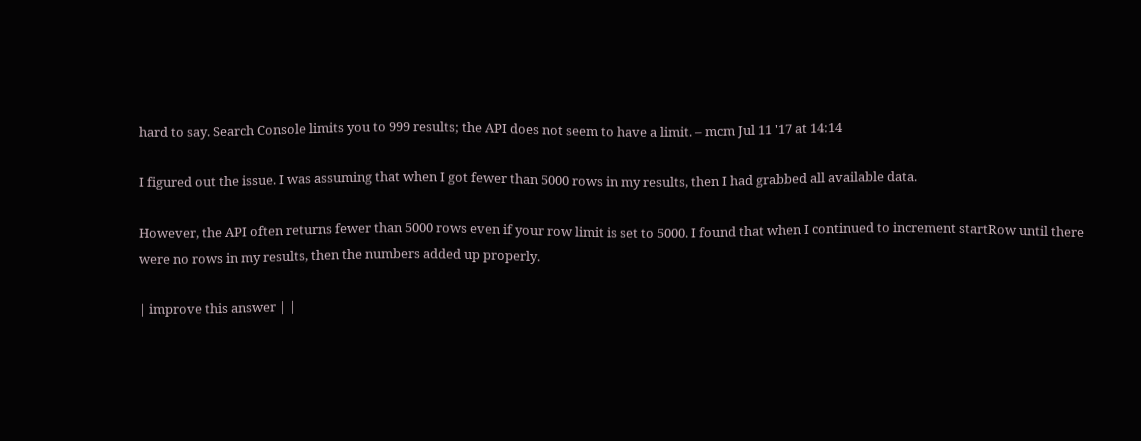hard to say. Search Console limits you to 999 results; the API does not seem to have a limit. – mcm Jul 11 '17 at 14:14

I figured out the issue. I was assuming that when I got fewer than 5000 rows in my results, then I had grabbed all available data.

However, the API often returns fewer than 5000 rows even if your row limit is set to 5000. I found that when I continued to increment startRow until there were no rows in my results, then the numbers added up properly.

| improve this answer | |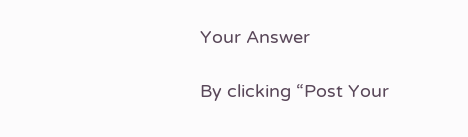Your Answer

By clicking “Post Your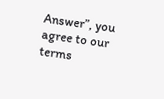Answer”, you agree to our terms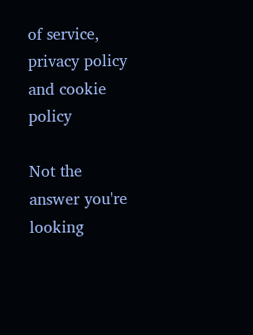of service, privacy policy and cookie policy

Not the answer you're looking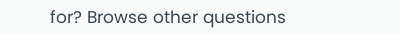for? Browse other questions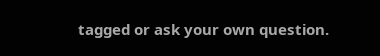tagged or ask your own question.